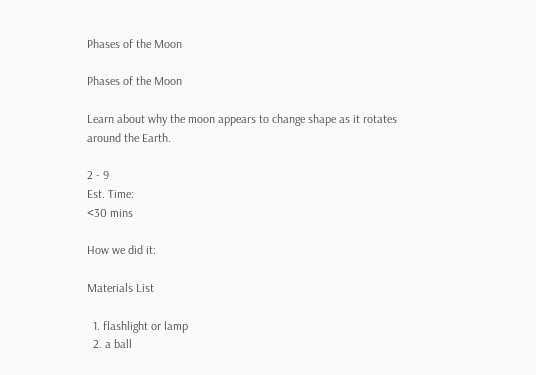Phases of the Moon

Phases of the Moon

Learn about why the moon appears to change shape as it rotates around the Earth.

2 - 9
Est. Time:
<30 mins

How we did it:

Materials List

  1. flashlight or lamp
  2. a ball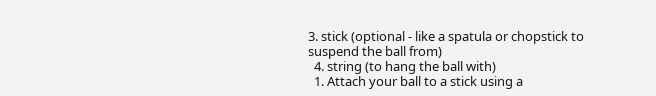3. stick (optional - like a spatula or chopstick to suspend the ball from)
  4. string (to hang the ball with)
  1. Attach your ball to a stick using a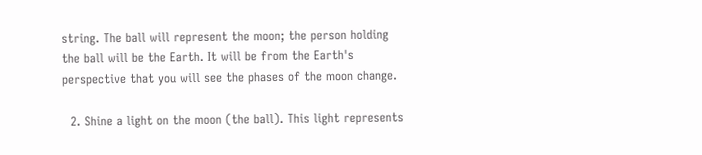string. The ball will represent the moon; the person holding the ball will be the Earth. It will be from the Earth's perspective that you will see the phases of the moon change.

  2. Shine a light on the moon (the ball). This light represents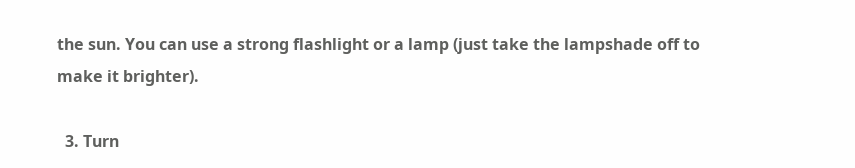the sun. You can use a strong flashlight or a lamp (just take the lampshade off to make it brighter).

  3. Turn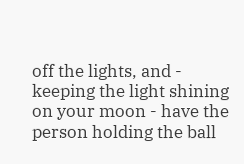off the lights, and - keeping the light shining on your moon - have the person holding the ball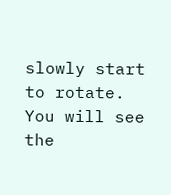slowly start to rotate. You will see the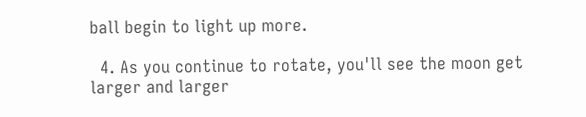ball begin to light up more.

  4. As you continue to rotate, you'll see the moon get larger and larger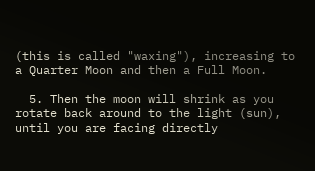(this is called "waxing"), increasing to a Quarter Moon and then a Full Moon.

  5. Then the moon will shrink as you rotate back around to the light (sun), until you are facing directly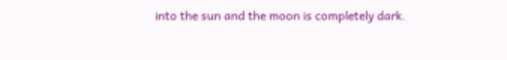into the sun and the moon is completely dark.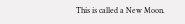This is called a New Moon.